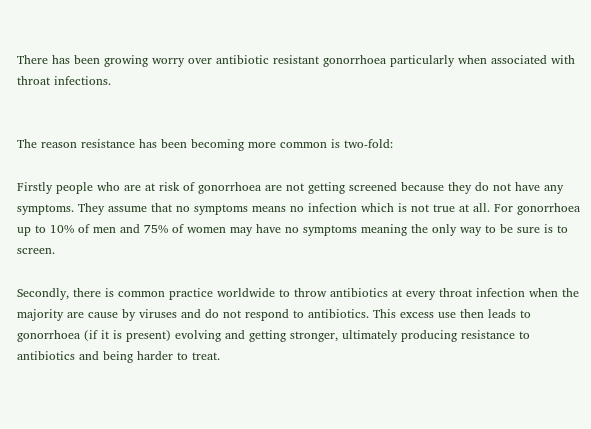There has been growing worry over antibiotic resistant gonorrhoea particularly when associated with throat infections.


The reason resistance has been becoming more common is two-fold:

Firstly people who are at risk of gonorrhoea are not getting screened because they do not have any symptoms. They assume that no symptoms means no infection which is not true at all. For gonorrhoea up to 10% of men and 75% of women may have no symptoms meaning the only way to be sure is to screen.

Secondly, there is common practice worldwide to throw antibiotics at every throat infection when the majority are cause by viruses and do not respond to antibiotics. This excess use then leads to gonorrhoea (if it is present) evolving and getting stronger, ultimately producing resistance to antibiotics and being harder to treat.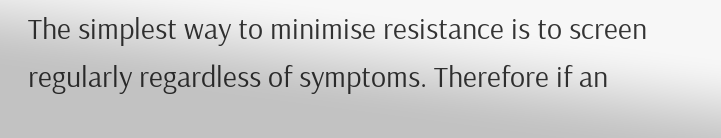The simplest way to minimise resistance is to screen regularly regardless of symptoms. Therefore if an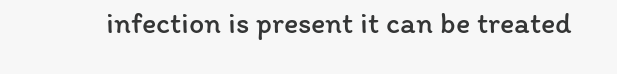infection is present it can be treated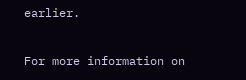earlier.

For more information on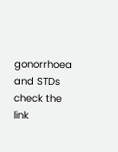gonorrhoea and STDs check the link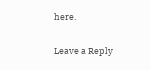here.

Leave a Reply